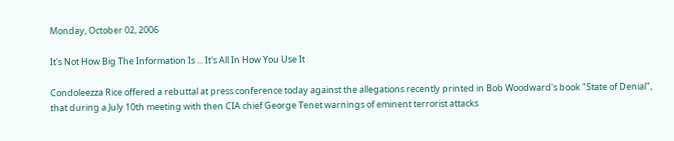Monday, October 02, 2006

It's Not How Big The Information Is ... It's All In How You Use It

Condoleezza Rice offered a rebuttal at press conference today against the allegations recently printed in Bob Woodward's book "State of Denial", that during a July 10th meeting with then CIA chief George Tenet warnings of eminent terrorist attacks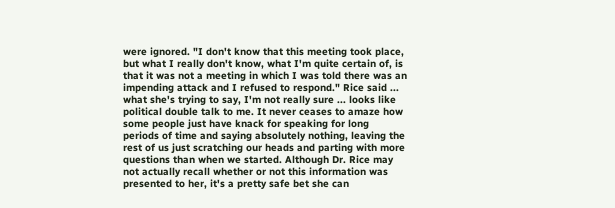were ignored. "I don't know that this meeting took place, but what I really don't know, what I'm quite certain of, is that it was not a meeting in which I was told there was an impending attack and I refused to respond." Rice said ... what she's trying to say, I'm not really sure ... looks like political double talk to me. It never ceases to amaze how some people just have knack for speaking for long periods of time and saying absolutely nothing, leaving the rest of us just scratching our heads and parting with more questions than when we started. Although Dr. Rice may not actually recall whether or not this information was presented to her, it's a pretty safe bet she can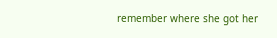remember where she got her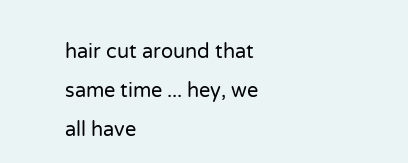hair cut around that same time ... hey, we all have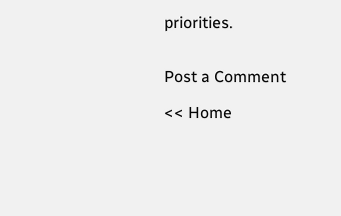priorities.


Post a Comment

<< Home